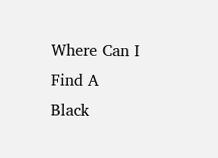Where Can I Find A Black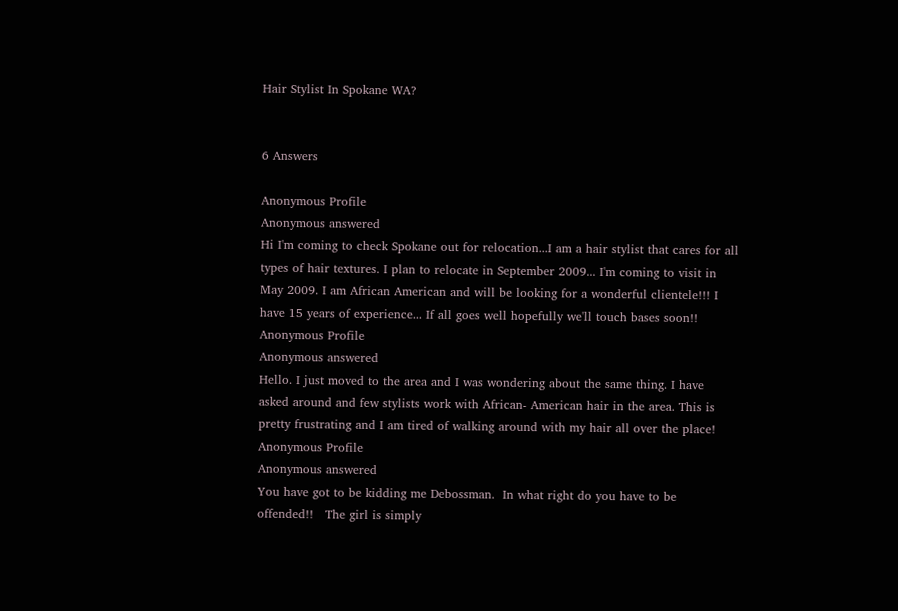Hair Stylist In Spokane WA?


6 Answers

Anonymous Profile
Anonymous answered
Hi I'm coming to check Spokane out for relocation...I am a hair stylist that cares for all types of hair textures. I plan to relocate in September 2009... I'm coming to visit in May 2009. I am African American and will be looking for a wonderful clientele!!! I have 15 years of experience... If all goes well hopefully we'll touch bases soon!!
Anonymous Profile
Anonymous answered
Hello. I just moved to the area and I was wondering about the same thing. I have asked around and few stylists work with African- American hair in the area. This is pretty frustrating and I am tired of walking around with my hair all over the place!
Anonymous Profile
Anonymous answered
You have got to be kidding me Debossman.  In what right do you have to be offended!!   The girl is simply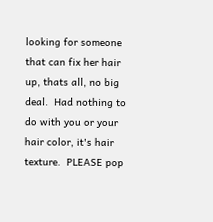looking for someone that can fix her hair up, thats all, no big deal.  Had nothing to do with you or your hair color, it's hair texture.  PLEASE pop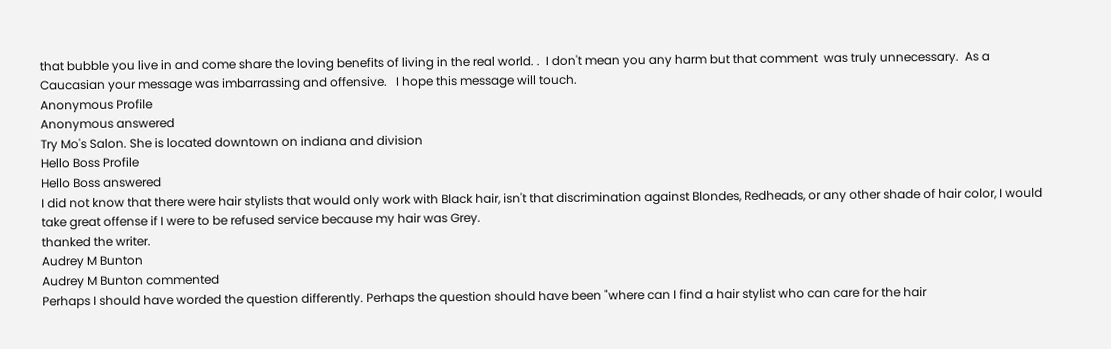that bubble you live in and come share the loving benefits of living in the real world. .  I don't mean you any harm but that comment  was truly unnecessary.  As a Caucasian your message was imbarrassing and offensive.   I hope this message will touch.
Anonymous Profile
Anonymous answered
Try Mo's Salon. She is located downtown on indiana and division
Hello Boss Profile
Hello Boss answered
I did not know that there were hair stylists that would only work with Black hair, isn't that discrimination against Blondes, Redheads, or any other shade of hair color, I would take great offense if I were to be refused service because my hair was Grey.
thanked the writer.
Audrey M Bunton
Audrey M Bunton commented
Perhaps I should have worded the question differently. Perhaps the question should have been "where can I find a hair stylist who can care for the hair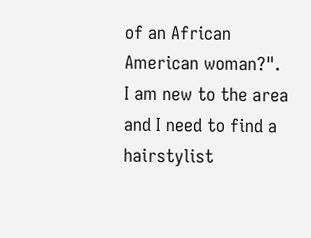of an African American woman?". I am new to the area and I need to find a hairstylist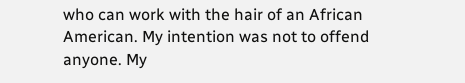who can work with the hair of an African American. My intention was not to offend anyone. My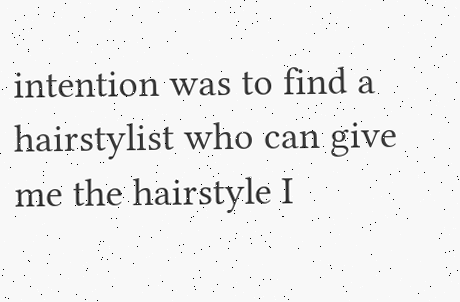intention was to find a hairstylist who can give me the hairstyle I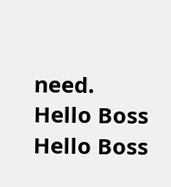need.
Hello Boss
Hello Boss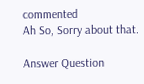commented
Ah So, Sorry about that.

Answer Question